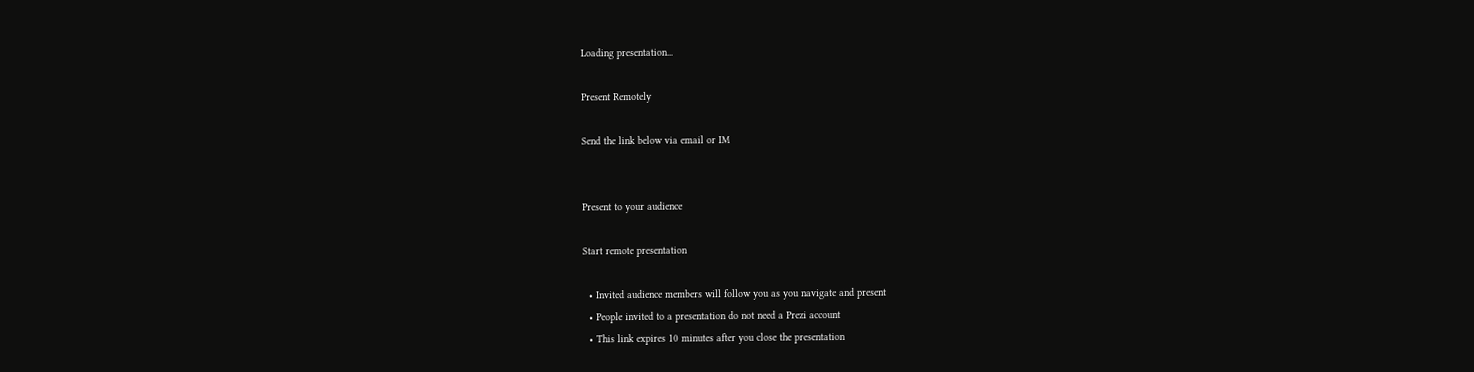Loading presentation...

Present Remotely

Send the link below via email or IM


Present to your audience

Start remote presentation

  • Invited audience members will follow you as you navigate and present
  • People invited to a presentation do not need a Prezi account
  • This link expires 10 minutes after you close the presentation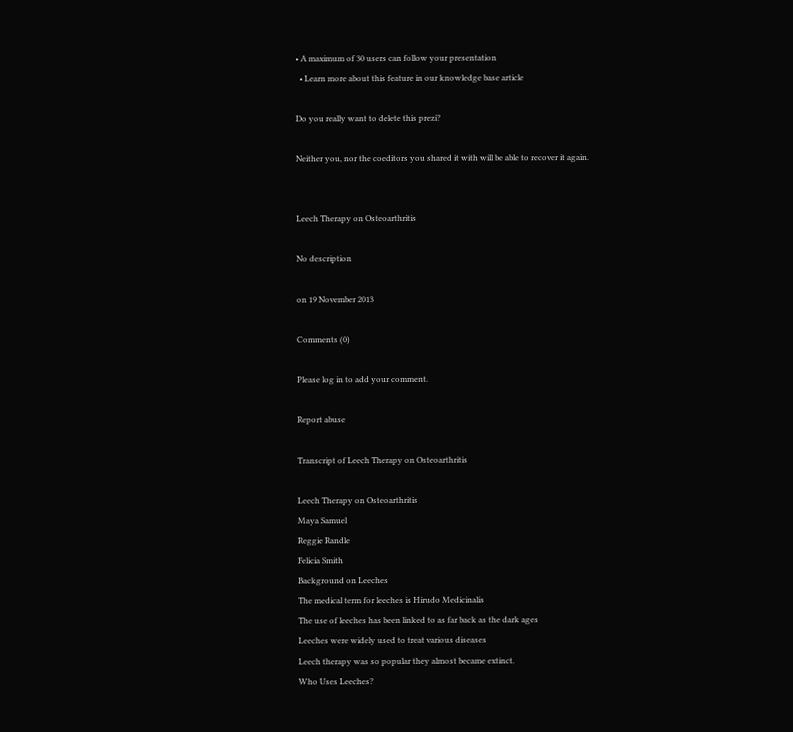• A maximum of 30 users can follow your presentation
  • Learn more about this feature in our knowledge base article

Do you really want to delete this prezi?

Neither you, nor the coeditors you shared it with will be able to recover it again.


Leech Therapy on Osteoarthritis

No description

on 19 November 2013

Comments (0)

Please log in to add your comment.

Report abuse

Transcript of Leech Therapy on Osteoarthritis

Leech Therapy on Osteoarthritis
Maya Samuel
Reggie Randle
Felicia Smith
Background on Leeches
The medical term for leeches is Hirudo Medicinalis
The use of leeches has been linked to as far back as the dark ages
Leeches were widely used to treat various diseases
Leech therapy was so popular they almost became extinct.
Who Uses Leeches?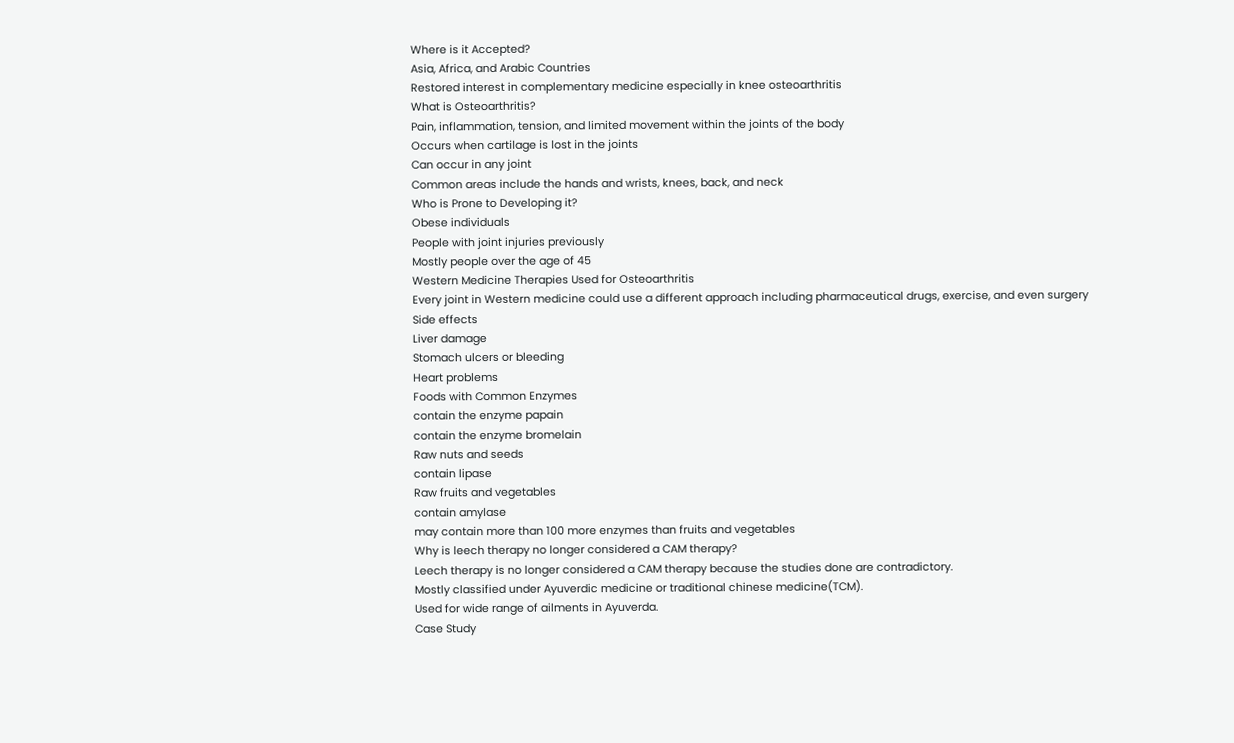Where is it Accepted?
Asia, Africa, and Arabic Countries
Restored interest in complementary medicine especially in knee osteoarthritis
What is Osteoarthritis?
Pain, inflammation, tension, and limited movement within the joints of the body
Occurs when cartilage is lost in the joints
Can occur in any joint
Common areas include the hands and wrists, knees, back, and neck
Who is Prone to Developing it?
Obese individuals
People with joint injuries previously
Mostly people over the age of 45
Western Medicine Therapies Used for Osteoarthritis
Every joint in Western medicine could use a different approach including pharmaceutical drugs, exercise, and even surgery
Side effects
Liver damage
Stomach ulcers or bleeding
Heart problems
Foods with Common Enzymes
contain the enzyme papain
contain the enzyme bromelain
Raw nuts and seeds
contain lipase
Raw fruits and vegetables
contain amylase
may contain more than 100 more enzymes than fruits and vegetables
Why is leech therapy no longer considered a CAM therapy?
Leech therapy is no longer considered a CAM therapy because the studies done are contradictory.
Mostly classified under Ayuverdic medicine or traditional chinese medicine(TCM).
Used for wide range of ailments in Ayuverda.
Case Study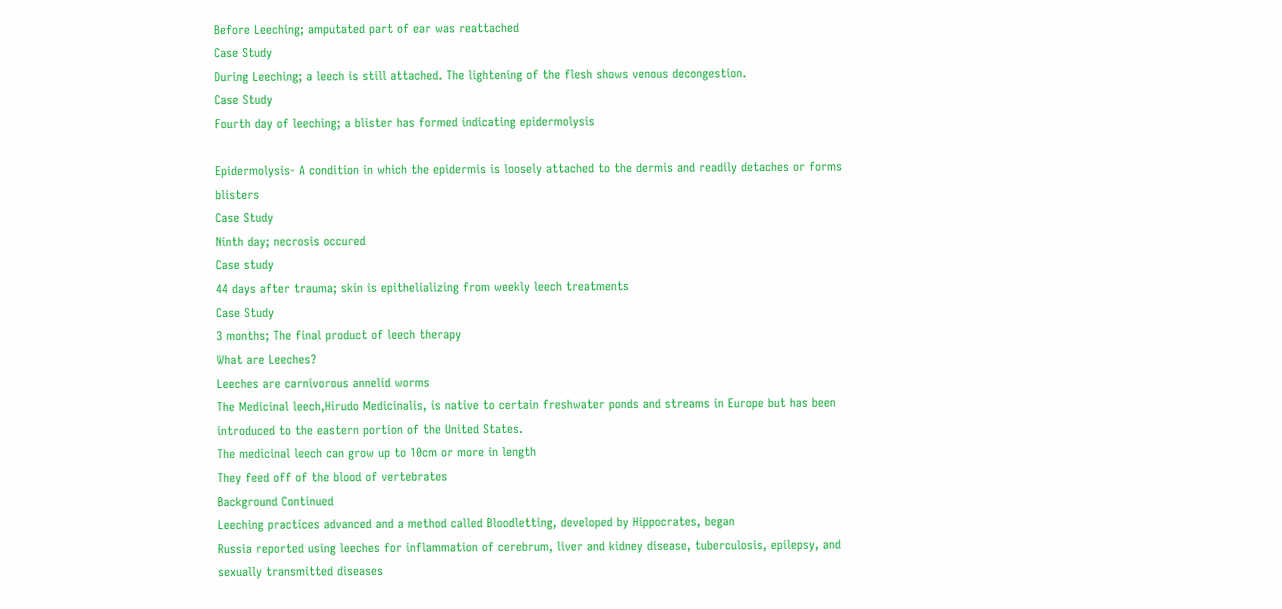Before Leeching; amputated part of ear was reattached
Case Study
During Leeching; a leech is still attached. The lightening of the flesh shows venous decongestion.
Case Study
Fourth day of leeching; a blister has formed indicating epidermolysis

Epidermolysis- A condition in which the epidermis is loosely attached to the dermis and readily detaches or forms blisters
Case Study
Ninth day; necrosis occured
Case study
44 days after trauma; skin is epithelializing from weekly leech treatments
Case Study
3 months; The final product of leech therapy
What are Leeches?
Leeches are carnivorous annelid worms
The Medicinal leech,Hirudo Medicinalis, is native to certain freshwater ponds and streams in Europe but has been introduced to the eastern portion of the United States.
The medicinal leech can grow up to 10cm or more in length
They feed off of the blood of vertebrates
Background Continued
Leeching practices advanced and a method called Bloodletting, developed by Hippocrates, began
Russia reported using leeches for inflammation of cerebrum, liver and kidney disease, tuberculosis, epilepsy, and sexually transmitted diseases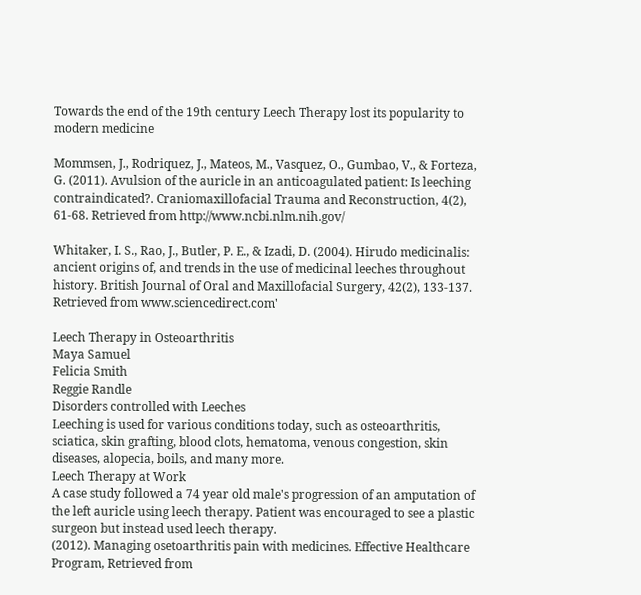Towards the end of the 19th century Leech Therapy lost its popularity to modern medicine

Mommsen, J., Rodriquez, J., Mateos, M., Vasquez, O., Gumbao, V., & Forteza, G. (2011). Avulsion of the auricle in an anticoagulated patient: Is leeching contraindicated?. Craniomaxillofacial Trauma and Reconstruction, 4(2), 61-68. Retrieved from http://www.ncbi.nlm.nih.gov/

Whitaker, I. S., Rao, J., Butler, P. E., & Izadi, D. (2004). Hirudo medicinalis: ancient origins of, and trends in the use of medicinal leeches throughout history. British Journal of Oral and Maxillofacial Surgery, 42(2), 133-137. Retrieved from www.sciencedirect.com'

Leech Therapy in Osteoarthritis
Maya Samuel
Felicia Smith
Reggie Randle
Disorders controlled with Leeches
Leeching is used for various conditions today, such as osteoarthritis, sciatica, skin grafting, blood clots, hematoma, venous congestion, skin diseases, alopecia, boils, and many more.
Leech Therapy at Work
A case study followed a 74 year old male's progression of an amputation of the left auricle using leech therapy. Patient was encouraged to see a plastic surgeon but instead used leech therapy.
(2012). Managing osetoarthritis pain with medicines. Effective Healthcare Program, Retrieved from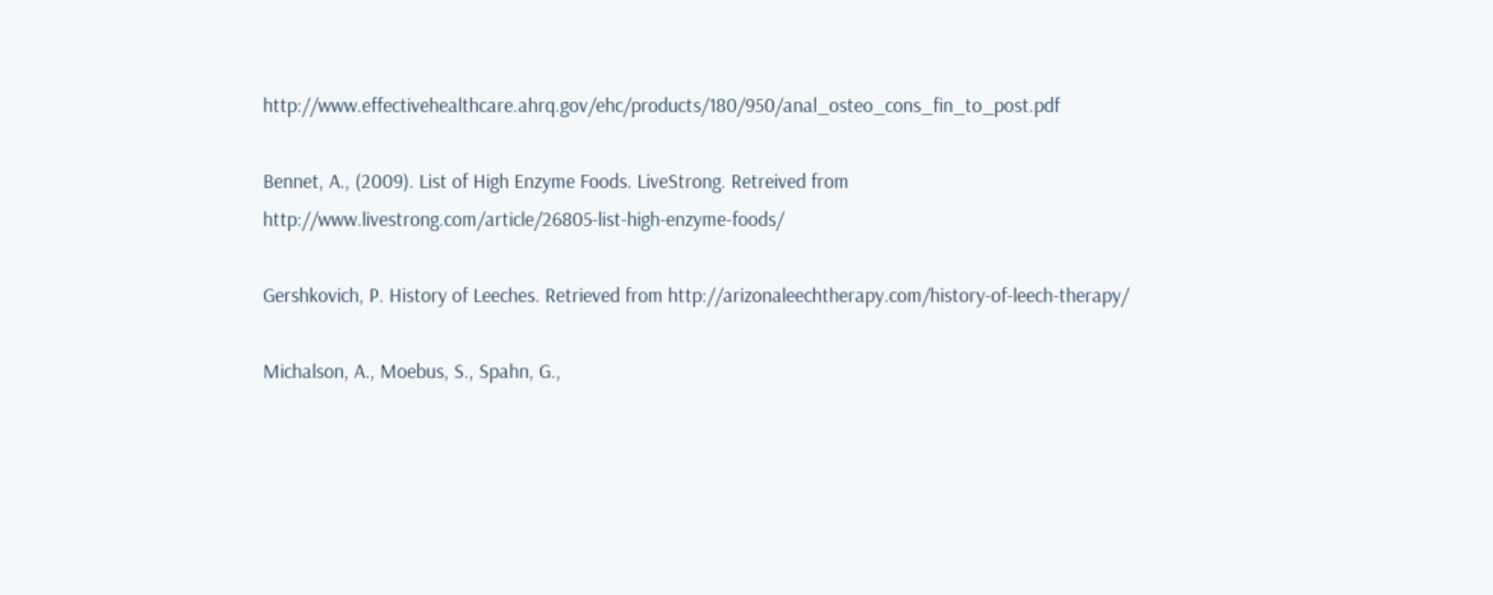http://www.effectivehealthcare.ahrq.gov/ehc/products/180/950/anal_osteo_cons_fin_to_post.pdf

Bennet, A., (2009). List of High Enzyme Foods. LiveStrong. Retreived from http://www.livestrong.com/article/26805-list-high-enzyme-foods/

Gershkovich, P. History of Leeches. Retrieved from http://arizonaleechtherapy.com/history-of-leech-therapy/

Michalson, A., Moebus, S., Spahn, G.,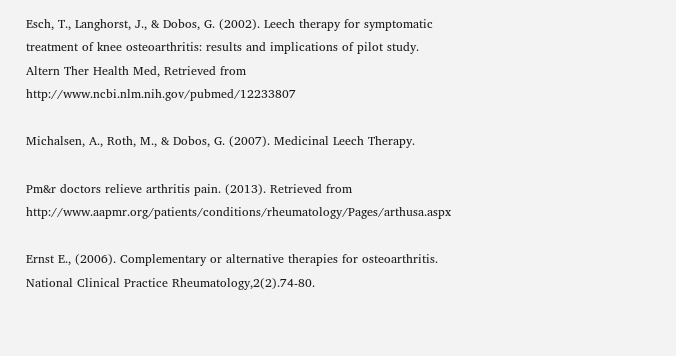Esch, T., Langhorst, J., & Dobos, G. (2002). Leech therapy for symptomatic treatment of knee osteoarthritis: results and implications of pilot study. Altern Ther Health Med, Retrieved from http://www.ncbi.nlm.nih.gov/pubmed/12233807

Michalsen, A., Roth, M., & Dobos, G. (2007). Medicinal Leech Therapy.

Pm&r doctors relieve arthritis pain. (2013). Retrieved from http://www.aapmr.org/patients/conditions/rheumatology/Pages/arthusa.aspx

Ernst E., (2006). Complementary or alternative therapies for osteoarthritis. National Clinical Practice Rheumatology,2(2).74-80.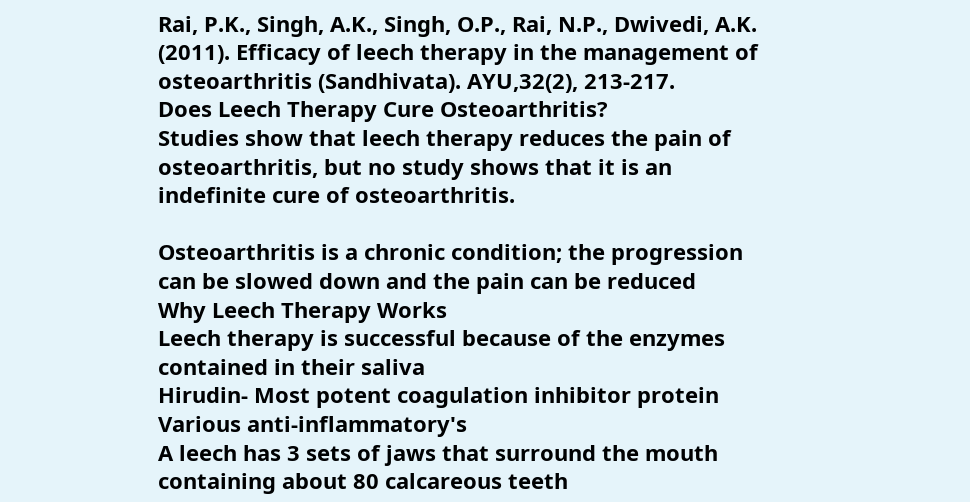Rai, P.K., Singh, A.K., Singh, O.P., Rai, N.P., Dwivedi, A.K. (2011). Efficacy of leech therapy in the management of osteoarthritis (Sandhivata). AYU,32(2), 213-217.
Does Leech Therapy Cure Osteoarthritis?
Studies show that leech therapy reduces the pain of osteoarthritis, but no study shows that it is an indefinite cure of osteoarthritis.

Osteoarthritis is a chronic condition; the progression can be slowed down and the pain can be reduced
Why Leech Therapy Works
Leech therapy is successful because of the enzymes contained in their saliva
Hirudin- Most potent coagulation inhibitor protein
Various anti-inflammatory's
A leech has 3 sets of jaws that surround the mouth containing about 80 calcareous teeth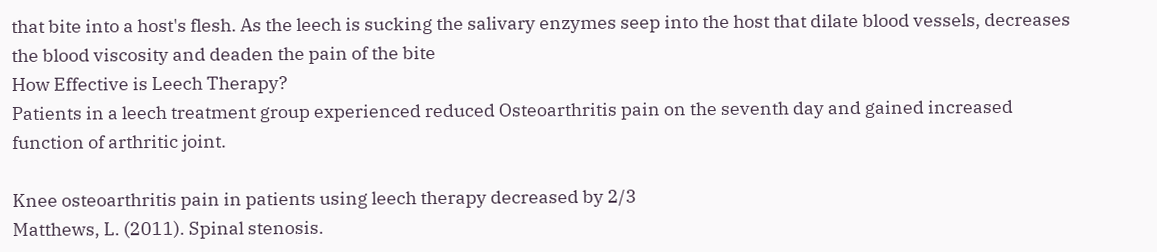that bite into a host's flesh. As the leech is sucking the salivary enzymes seep into the host that dilate blood vessels, decreases the blood viscosity and deaden the pain of the bite
How Effective is Leech Therapy?
Patients in a leech treatment group experienced reduced Osteoarthritis pain on the seventh day and gained increased function of arthritic joint.

Knee osteoarthritis pain in patients using leech therapy decreased by 2/3
Matthews, L. (2011). Spinal stenosis.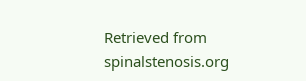Retrieved from spinalstenosis.org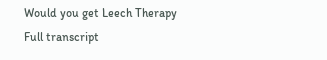Would you get Leech Therapy
Full transcript